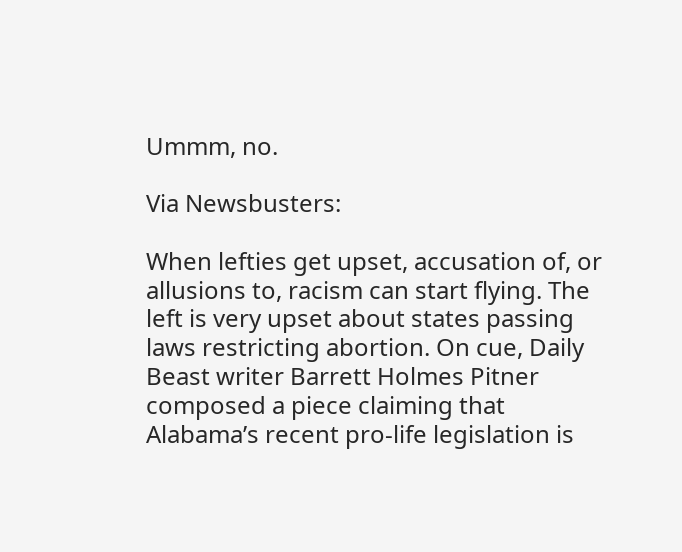Ummm, no.

Via Newsbusters:

When lefties get upset, accusation of, or allusions to, racism can start flying. The left is very upset about states passing laws restricting abortion. On cue, Daily Beast writer Barrett Holmes Pitner composed a piece claiming that Alabama’s recent pro-life legislation is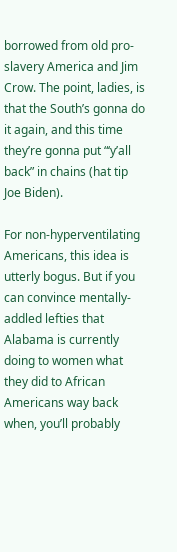borrowed from old pro-slavery America and Jim Crow. The point, ladies, is that the South’s gonna do it again, and this time they’re gonna put “‘y’all back” in chains (hat tip Joe Biden).

For non-hyperventilating Americans, this idea is utterly bogus. But if you can convince mentally-addled lefties that Alabama is currently doing to women what they did to African Americans way back when, you’ll probably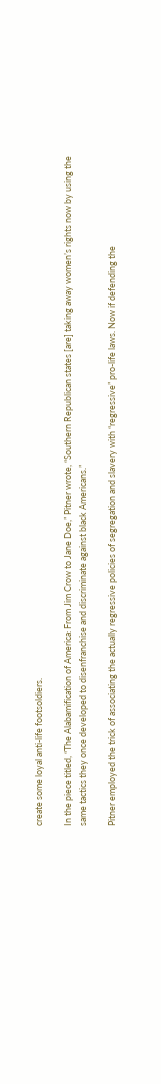create some loyal anti-life footsoldiers.

In the piece titled, “The Alabamification of America: From Jim Crow to Jane Doe,” Pitner wrote, “Southern Republican states [are] taking away women’s rights now by using the same tactics they once developed to disenfranchise and discriminate against black Americans.”

Pitner employed the trick of associating the actually regressive policies of segregation and slavery with “regressive” pro-life laws. Now if defending the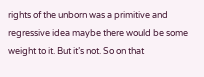rights of the unborn was a primitive and regressive idea maybe there would be some weight to it. But it’s not. So on that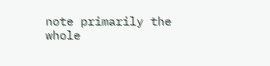note primarily the whole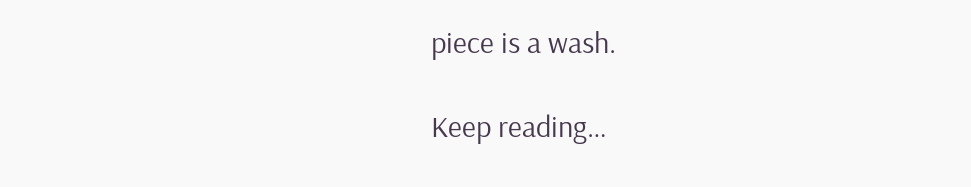piece is a wash.

Keep reading…